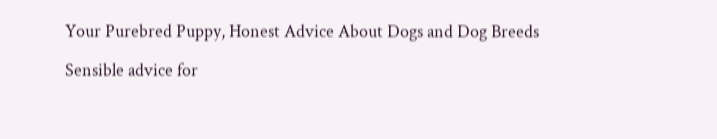Your Purebred Puppy, Honest Advice About Dogs and Dog Breeds

Sensible advice for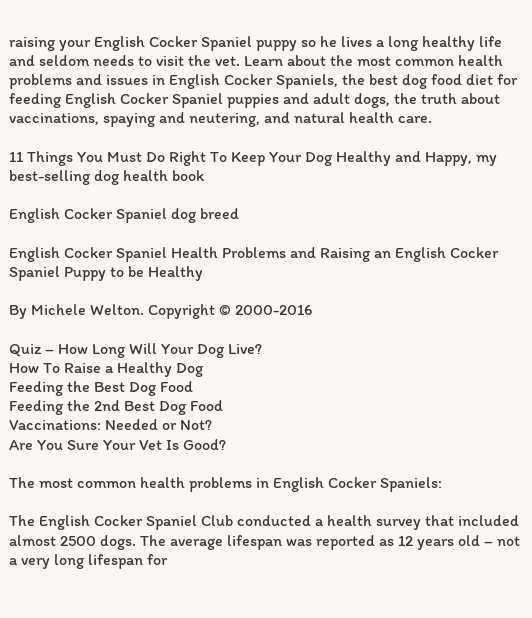raising your English Cocker Spaniel puppy so he lives a long healthy life and seldom needs to visit the vet. Learn about the most common health problems and issues in English Cocker Spaniels, the best dog food diet for feeding English Cocker Spaniel puppies and adult dogs, the truth about vaccinations, spaying and neutering, and natural health care.

11 Things You Must Do Right To Keep Your Dog Healthy and Happy, my best-selling dog health book

English Cocker Spaniel dog breed

English Cocker Spaniel Health Problems and Raising an English Cocker Spaniel Puppy to be Healthy

By Michele Welton. Copyright © 2000-2016

Quiz – How Long Will Your Dog Live?
How To Raise a Healthy Dog
Feeding the Best Dog Food
Feeding the 2nd Best Dog Food
Vaccinations: Needed or Not?
Are You Sure Your Vet Is Good?

The most common health problems in English Cocker Spaniels:

The English Cocker Spaniel Club conducted a health survey that included almost 2500 dogs. The average lifespan was reported as 12 years old – not a very long lifespan for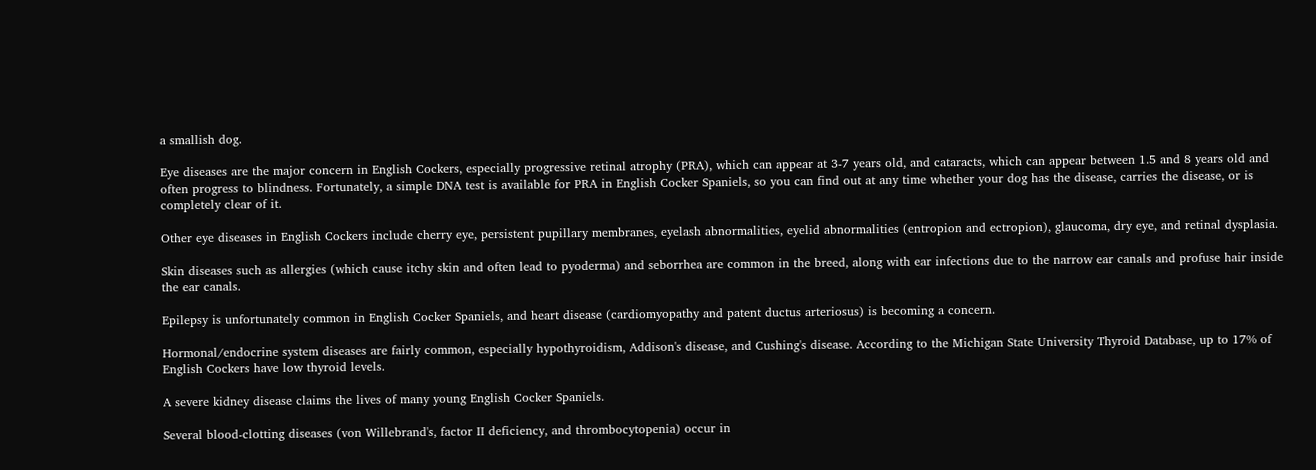a smallish dog.

Eye diseases are the major concern in English Cockers, especially progressive retinal atrophy (PRA), which can appear at 3-7 years old, and cataracts, which can appear between 1.5 and 8 years old and often progress to blindness. Fortunately, a simple DNA test is available for PRA in English Cocker Spaniels, so you can find out at any time whether your dog has the disease, carries the disease, or is completely clear of it.

Other eye diseases in English Cockers include cherry eye, persistent pupillary membranes, eyelash abnormalities, eyelid abnormalities (entropion and ectropion), glaucoma, dry eye, and retinal dysplasia.

Skin diseases such as allergies (which cause itchy skin and often lead to pyoderma) and seborrhea are common in the breed, along with ear infections due to the narrow ear canals and profuse hair inside the ear canals.

Epilepsy is unfortunately common in English Cocker Spaniels, and heart disease (cardiomyopathy and patent ductus arteriosus) is becoming a concern.

Hormonal/endocrine system diseases are fairly common, especially hypothyroidism, Addison's disease, and Cushing's disease. According to the Michigan State University Thyroid Database, up to 17% of English Cockers have low thyroid levels.

A severe kidney disease claims the lives of many young English Cocker Spaniels.

Several blood-clotting diseases (von Willebrand's, factor II deficiency, and thrombocytopenia) occur in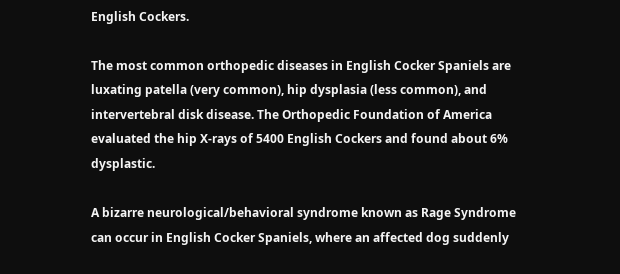English Cockers.

The most common orthopedic diseases in English Cocker Spaniels are luxating patella (very common), hip dysplasia (less common), and intervertebral disk disease. The Orthopedic Foundation of America evaluated the hip X-rays of 5400 English Cockers and found about 6% dysplastic.

A bizarre neurological/behavioral syndrome known as Rage Syndrome can occur in English Cocker Spaniels, where an affected dog suddenly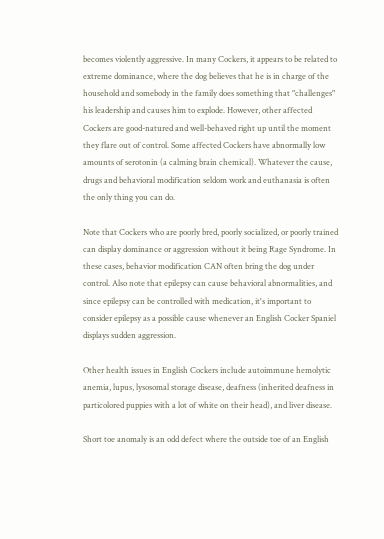becomes violently aggressive. In many Cockers, it appears to be related to extreme dominance, where the dog believes that he is in charge of the household and somebody in the family does something that "challenges" his leadership and causes him to explode. However, other affected Cockers are good-natured and well-behaved right up until the moment they flare out of control. Some affected Cockers have abnormally low amounts of serotonin (a calming brain chemical). Whatever the cause, drugs and behavioral modification seldom work and euthanasia is often the only thing you can do.

Note that Cockers who are poorly bred, poorly socialized, or poorly trained can display dominance or aggression without it being Rage Syndrome. In these cases, behavior modification CAN often bring the dog under control. Also note that epilepsy can cause behavioral abnormalities, and since epilepsy can be controlled with medication, it's important to consider epilepsy as a possible cause whenever an English Cocker Spaniel displays sudden aggression.

Other health issues in English Cockers include autoimmune hemolytic anemia, lupus, lysosomal storage disease, deafness (inherited deafness in particolored puppies with a lot of white on their head), and liver disease.

Short toe anomaly is an odd defect where the outside toe of an English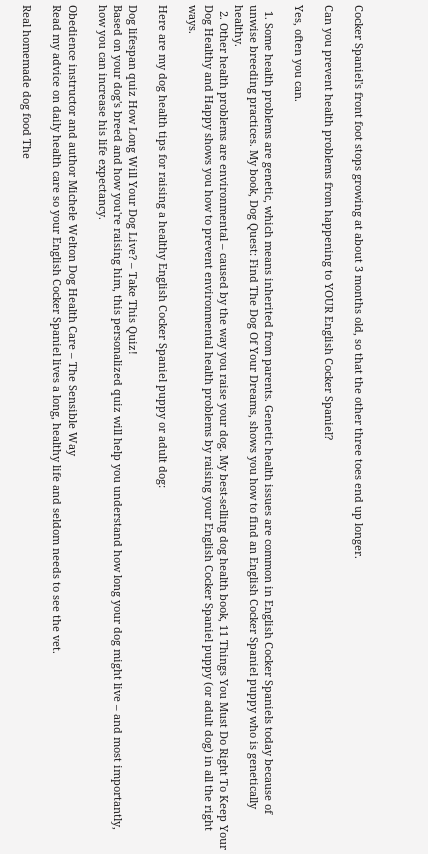Cocker Spaniel's front foot stops growing at about 3 months old, so that the other three toes end up longer.

Can you prevent health problems from happening to YOUR English Cocker Spaniel?

Yes, often you can.

  1. Some health problems are genetic, which means inherited from parents. Genetic health issues are common in English Cocker Spaniels today because of unwise breeding practices. My book, Dog Quest: Find The Dog Of Your Dreams, shows you how to find an English Cocker Spaniel puppy who is genetically healthy.
  2. Other health problems are environmental – caused by the way you raise your dog. My best-selling dog health book, 11 Things You Must Do Right To Keep Your Dog Healthy and Happy shows you how to prevent environmental health problems by raising your English Cocker Spaniel puppy (or adult dog) in all the right ways.

Here are my dog health tips for raising a healthy English Cocker Spaniel puppy or adult dog:

Dog lifespan quiz How Long Will Your Dog Live? – Take This Quiz!
Based on your dog's breed and how you're raising him, this personalized quiz will help you understand how long your dog might live – and most importantly, how you can increase his life expectancy.

Obedience instructor and author Michele Welton Dog Health Care – The Sensible Way
Read my advice on daily health care so your English Cocker Spaniel lives a long, healthy life and seldom needs to see the vet.

Real homemade dog food The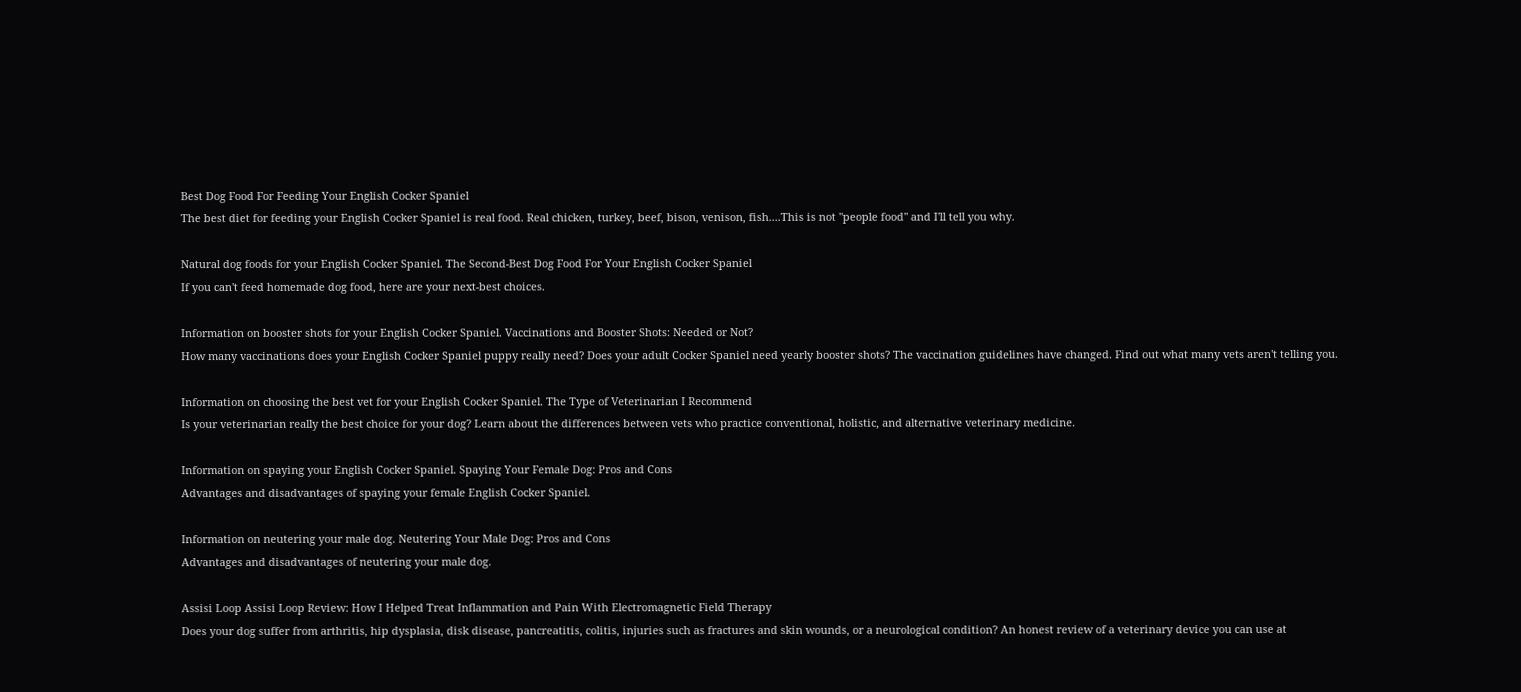Best Dog Food For Feeding Your English Cocker Spaniel
The best diet for feeding your English Cocker Spaniel is real food. Real chicken, turkey, beef, bison, venison, fish....This is not "people food" and I'll tell you why.

Natural dog foods for your English Cocker Spaniel. The Second-Best Dog Food For Your English Cocker Spaniel
If you can't feed homemade dog food, here are your next-best choices.

Information on booster shots for your English Cocker Spaniel. Vaccinations and Booster Shots: Needed or Not?
How many vaccinations does your English Cocker Spaniel puppy really need? Does your adult Cocker Spaniel need yearly booster shots? The vaccination guidelines have changed. Find out what many vets aren't telling you.

Information on choosing the best vet for your English Cocker Spaniel. The Type of Veterinarian I Recommend
Is your veterinarian really the best choice for your dog? Learn about the differences between vets who practice conventional, holistic, and alternative veterinary medicine.

Information on spaying your English Cocker Spaniel. Spaying Your Female Dog: Pros and Cons
Advantages and disadvantages of spaying your female English Cocker Spaniel.

Information on neutering your male dog. Neutering Your Male Dog: Pros and Cons
Advantages and disadvantages of neutering your male dog.

Assisi Loop Assisi Loop Review: How I Helped Treat Inflammation and Pain With Electromagnetic Field Therapy
Does your dog suffer from arthritis, hip dysplasia, disk disease, pancreatitis, colitis, injuries such as fractures and skin wounds, or a neurological condition? An honest review of a veterinary device you can use at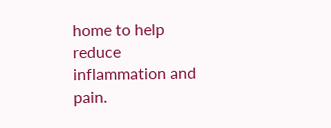home to help reduce inflammation and pain.